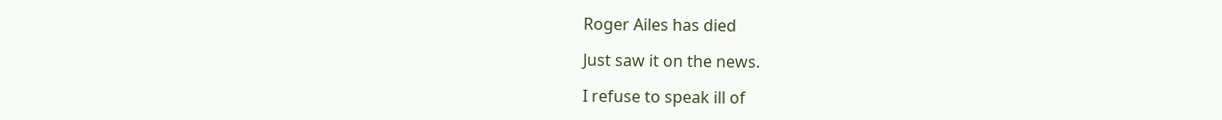Roger Ailes has died

Just saw it on the news.

I refuse to speak ill of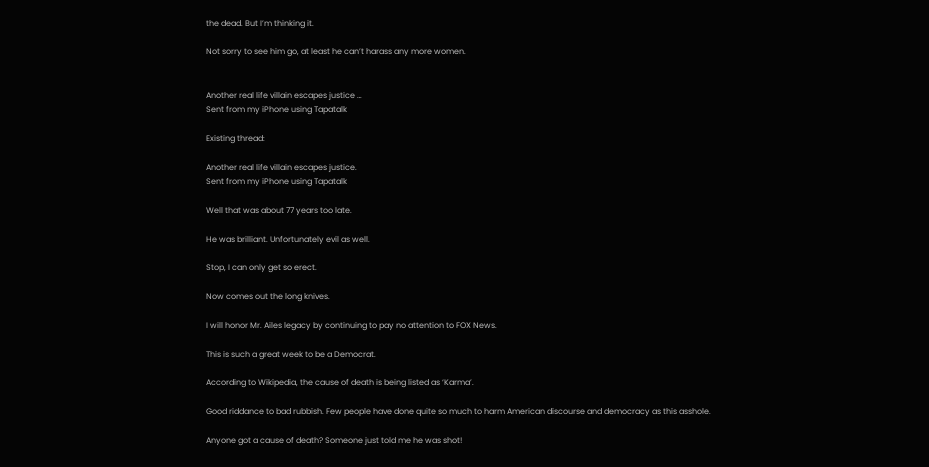the dead. But I’m thinking it.

Not sorry to see him go, at least he can’t harass any more women.


Another real life villain escapes justice …
Sent from my iPhone using Tapatalk

Existing thread:

Another real life villain escapes justice.
Sent from my iPhone using Tapatalk

Well that was about 77 years too late.

He was brilliant. Unfortunately evil as well.

Stop, I can only get so erect.

Now comes out the long knives.

I will honor Mr. Ailes legacy by continuing to pay no attention to FOX News.

This is such a great week to be a Democrat.

According to Wikipedia, the cause of death is being listed as ‘Karma’.

Good riddance to bad rubbish. Few people have done quite so much to harm American discourse and democracy as this asshole.

Anyone got a cause of death? Someone just told me he was shot!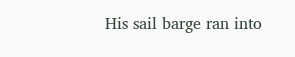His sail barge ran into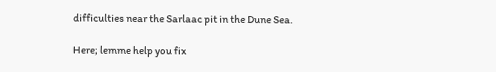difficulties near the Sarlaac pit in the Dune Sea.

Here; lemme help you fix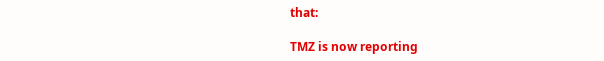that:

TMZ is now reporting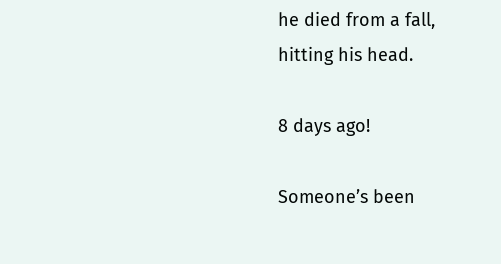he died from a fall, hitting his head.

8 days ago!

Someone’s been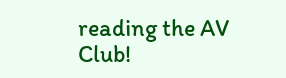reading the AV Club!